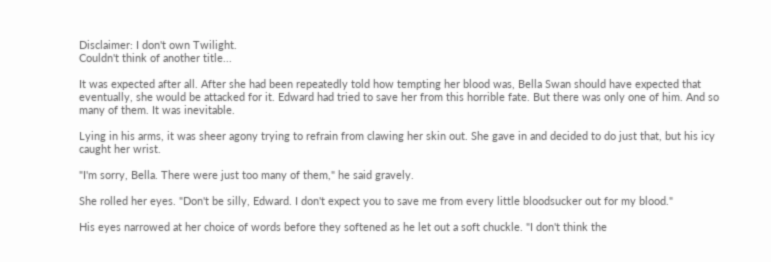Disclaimer: I don't own Twilight.
Couldn't think of another title...

It was expected after all. After she had been repeatedly told how tempting her blood was, Bella Swan should have expected that eventually, she would be attacked for it. Edward had tried to save her from this horrible fate. But there was only one of him. And so many of them. It was inevitable.

Lying in his arms, it was sheer agony trying to refrain from clawing her skin out. She gave in and decided to do just that, but his icy caught her wrist.

"I'm sorry, Bella. There were just too many of them," he said gravely.

She rolled her eyes. "Don't be silly, Edward. I don't expect you to save me from every little bloodsucker out for my blood."

His eyes narrowed at her choice of words before they softened as he let out a soft chuckle. "I don't think the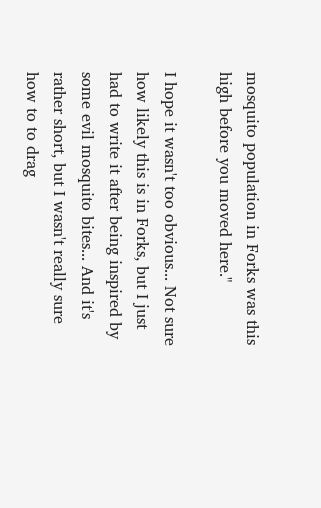mosquito population in Forks was this high before you moved here."

I hope it wasn't too obvious... Not sure how likely this is in Forks, but I just had to write it after being inspired by some evil mosquito bites... And it's rather short, but I wasn't really sure how to to drag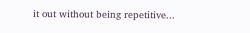it out without being repetitive...